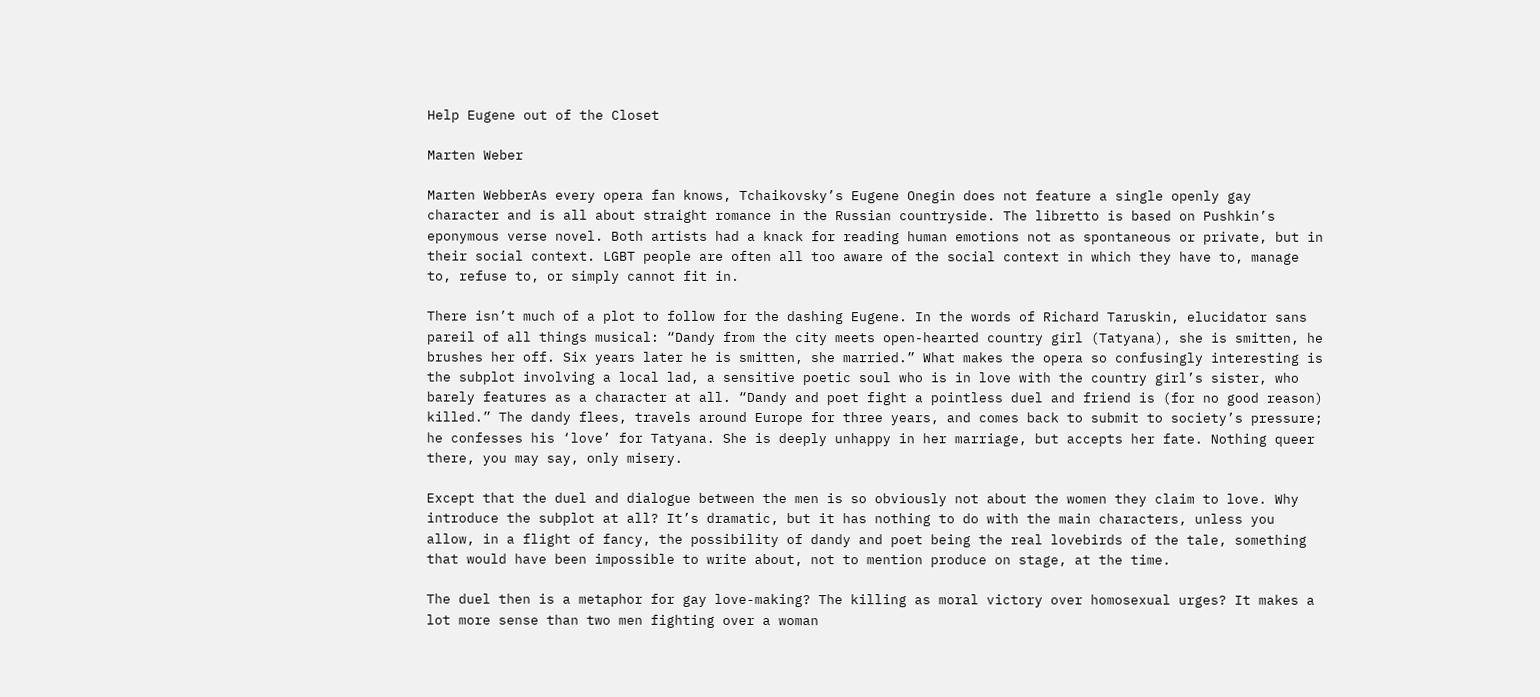Help Eugene out of the Closet

Marten Weber

Marten WebberAs every opera fan knows, Tchaikovsky’s Eugene Onegin does not feature a single openly gay character and is all about straight romance in the Russian countryside. The libretto is based on Pushkin’s eponymous verse novel. Both artists had a knack for reading human emotions not as spontaneous or private, but in their social context. LGBT people are often all too aware of the social context in which they have to, manage to, refuse to, or simply cannot fit in.

There isn’t much of a plot to follow for the dashing Eugene. In the words of Richard Taruskin, elucidator sans pareil of all things musical: “Dandy from the city meets open-hearted country girl (Tatyana), she is smitten, he brushes her off. Six years later he is smitten, she married.” What makes the opera so confusingly interesting is the subplot involving a local lad, a sensitive poetic soul who is in love with the country girl’s sister, who barely features as a character at all. “Dandy and poet fight a pointless duel and friend is (for no good reason) killed.” The dandy flees, travels around Europe for three years, and comes back to submit to society’s pressure; he confesses his ‘love’ for Tatyana. She is deeply unhappy in her marriage, but accepts her fate. Nothing queer there, you may say, only misery.

Except that the duel and dialogue between the men is so obviously not about the women they claim to love. Why introduce the subplot at all? It’s dramatic, but it has nothing to do with the main characters, unless you allow, in a flight of fancy, the possibility of dandy and poet being the real lovebirds of the tale, something that would have been impossible to write about, not to mention produce on stage, at the time.

The duel then is a metaphor for gay love-making? The killing as moral victory over homosexual urges? It makes a lot more sense than two men fighting over a woman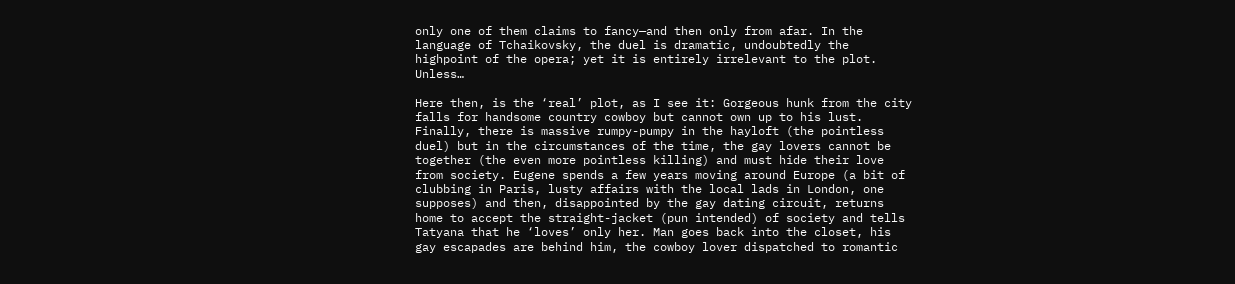only one of them claims to fancy—and then only from afar. In the language of Tchaikovsky, the duel is dramatic, undoubtedly the highpoint of the opera; yet it is entirely irrelevant to the plot. Unless…

Here then, is the ‘real’ plot, as I see it: Gorgeous hunk from the city falls for handsome country cowboy but cannot own up to his lust. Finally, there is massive rumpy-pumpy in the hayloft (the pointless duel) but in the circumstances of the time, the gay lovers cannot be together (the even more pointless killing) and must hide their love from society. Eugene spends a few years moving around Europe (a bit of clubbing in Paris, lusty affairs with the local lads in London, one supposes) and then, disappointed by the gay dating circuit, returns home to accept the straight-jacket (pun intended) of society and tells Tatyana that he ‘loves’ only her. Man goes back into the closet, his gay escapades are behind him, the cowboy lover dispatched to romantic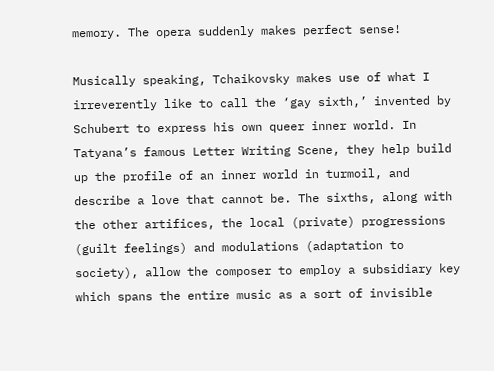memory. The opera suddenly makes perfect sense!

Musically speaking, Tchaikovsky makes use of what I irreverently like to call the ‘gay sixth,’ invented by Schubert to express his own queer inner world. In Tatyana’s famous Letter Writing Scene, they help build up the profile of an inner world in turmoil, and describe a love that cannot be. The sixths, along with the other artifices, the local (private) progressions (guilt feelings) and modulations (adaptation to society), allow the composer to employ a subsidiary key which spans the entire music as a sort of invisible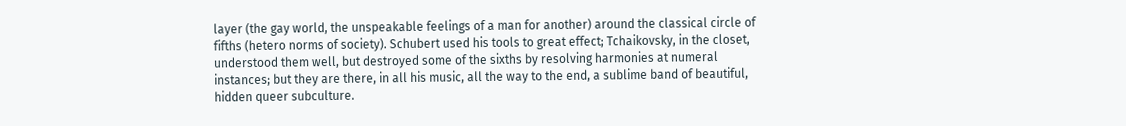layer (the gay world, the unspeakable feelings of a man for another) around the classical circle of fifths (hetero norms of society). Schubert used his tools to great effect; Tchaikovsky, in the closet, understood them well, but destroyed some of the sixths by resolving harmonies at numeral instances; but they are there, in all his music, all the way to the end, a sublime band of beautiful, hidden queer subculture.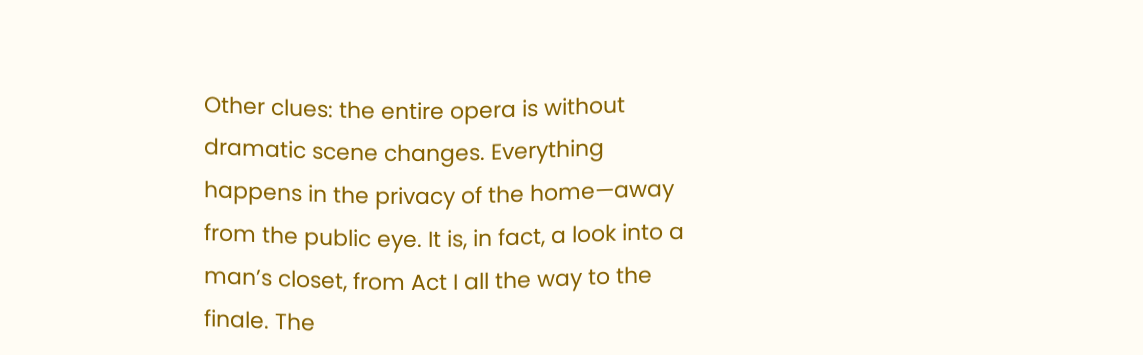Other clues: the entire opera is without dramatic scene changes. Everything happens in the privacy of the home—away from the public eye. It is, in fact, a look into a man’s closet, from Act I all the way to the finale. The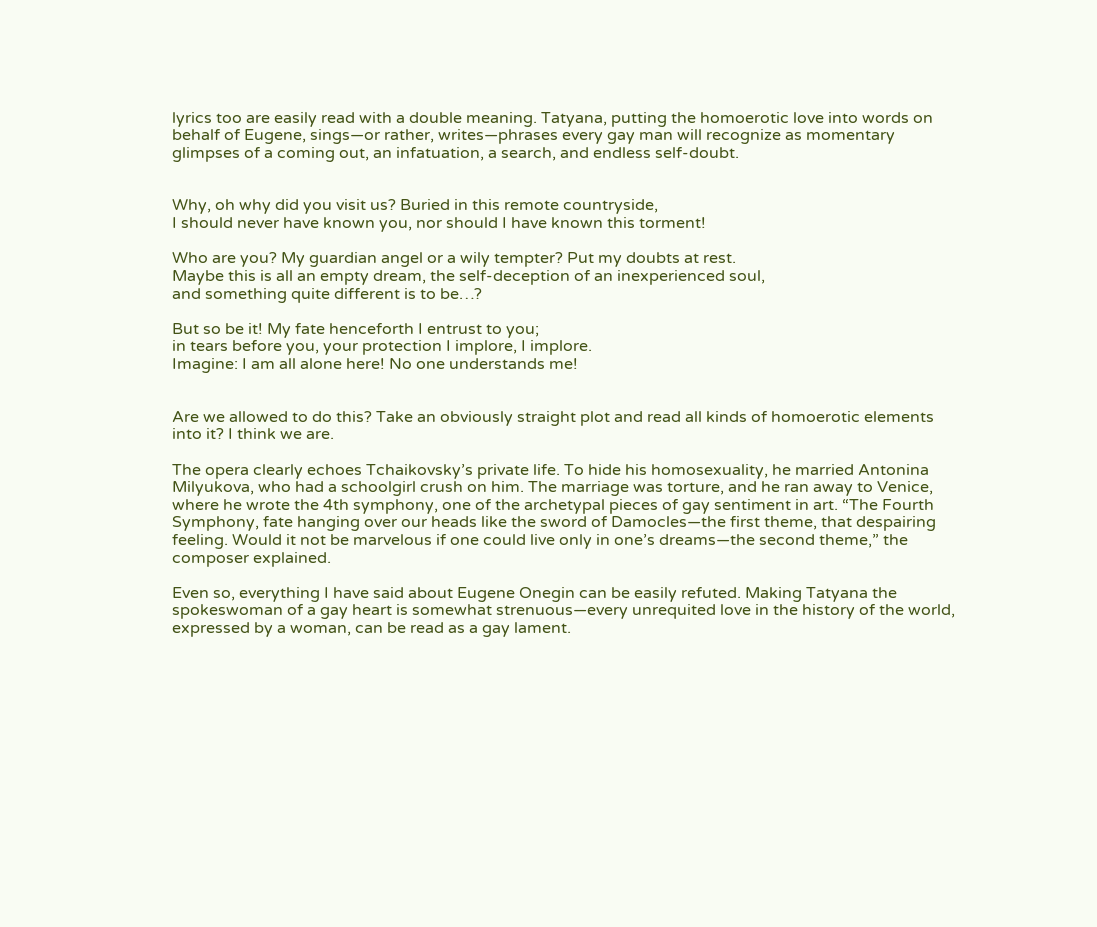lyrics too are easily read with a double meaning. Tatyana, putting the homoerotic love into words on behalf of Eugene, sings—or rather, writes—phrases every gay man will recognize as momentary glimpses of a coming out, an infatuation, a search, and endless self-doubt.


Why, oh why did you visit us? Buried in this remote countryside,
I should never have known you, nor should I have known this torment!

Who are you? My guardian angel or a wily tempter? Put my doubts at rest.
Maybe this is all an empty dream, the self-deception of an inexperienced soul,
and something quite different is to be…?

But so be it! My fate henceforth I entrust to you;
in tears before you, your protection I implore, I implore.
Imagine: I am all alone here! No one understands me!


Are we allowed to do this? Take an obviously straight plot and read all kinds of homoerotic elements into it? I think we are.

The opera clearly echoes Tchaikovsky’s private life. To hide his homosexuality, he married Antonina Milyukova, who had a schoolgirl crush on him. The marriage was torture, and he ran away to Venice, where he wrote the 4th symphony, one of the archetypal pieces of gay sentiment in art. “The Fourth Symphony, fate hanging over our heads like the sword of Damocles—the first theme, that despairing feeling. Would it not be marvelous if one could live only in one’s dreams—the second theme,” the composer explained.

Even so, everything I have said about Eugene Onegin can be easily refuted. Making Tatyana the spokeswoman of a gay heart is somewhat strenuous—every unrequited love in the history of the world, expressed by a woman, can be read as a gay lament.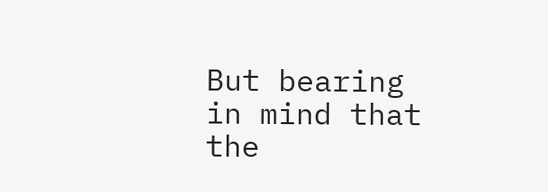But bearing in mind that the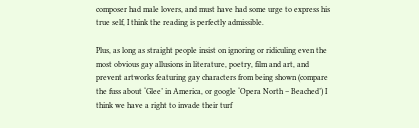composer had male lovers, and must have had some urge to express his true self, I think the reading is perfectly admissible.

Plus, as long as straight people insist on ignoring or ridiculing even the most obvious gay allusions in literature, poetry, film and art, and prevent artworks featuring gay characters from being shown (compare the fuss about ‘Glee’ in America, or google ‘Opera North – Beached’) I think we have a right to invade their turf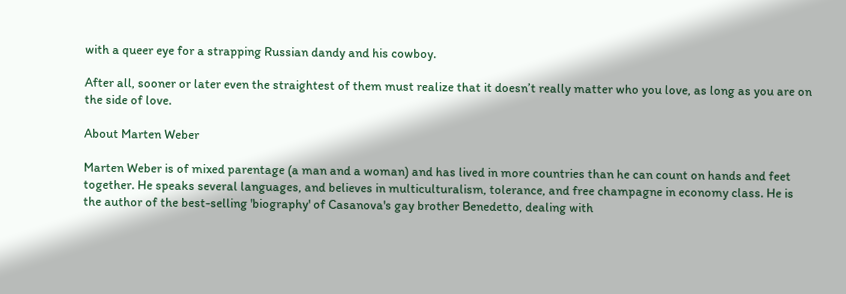with a queer eye for a strapping Russian dandy and his cowboy.

After all, sooner or later even the straightest of them must realize that it doesn’t really matter who you love, as long as you are on the side of love.

About Marten Weber

Marten Weber is of mixed parentage (a man and a woman) and has lived in more countries than he can count on hands and feet together. He speaks several languages, and believes in multiculturalism, tolerance, and free champagne in economy class. He is the author of the best-selling 'biography' of Casanova's gay brother Benedetto, dealing with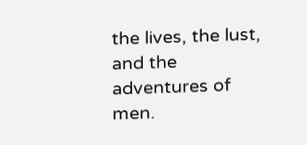the lives, the lust, and the adventures of men.